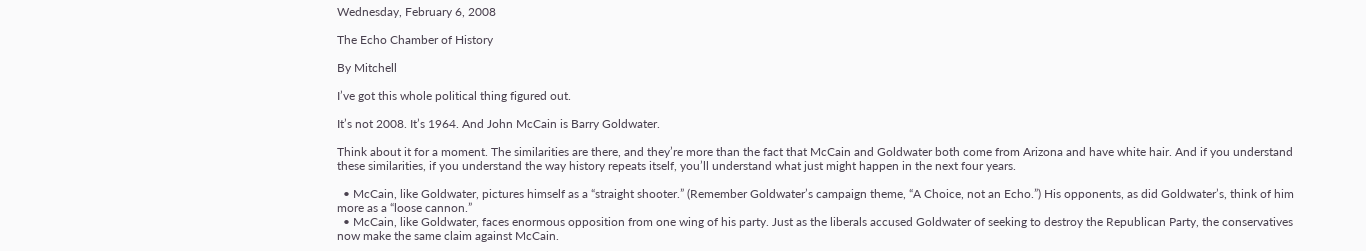Wednesday, February 6, 2008

The Echo Chamber of History

By Mitchell

I’ve got this whole political thing figured out.

It’s not 2008. It’s 1964. And John McCain is Barry Goldwater.

Think about it for a moment. The similarities are there, and they’re more than the fact that McCain and Goldwater both come from Arizona and have white hair. And if you understand these similarities, if you understand the way history repeats itself, you’ll understand what just might happen in the next four years.

  • McCain, like Goldwater, pictures himself as a “straight shooter.” (Remember Goldwater’s campaign theme, “A Choice, not an Echo.”) His opponents, as did Goldwater’s, think of him more as a “loose cannon.”
  • McCain, like Goldwater, faces enormous opposition from one wing of his party. Just as the liberals accused Goldwater of seeking to destroy the Republican Party, the conservatives now make the same claim against McCain.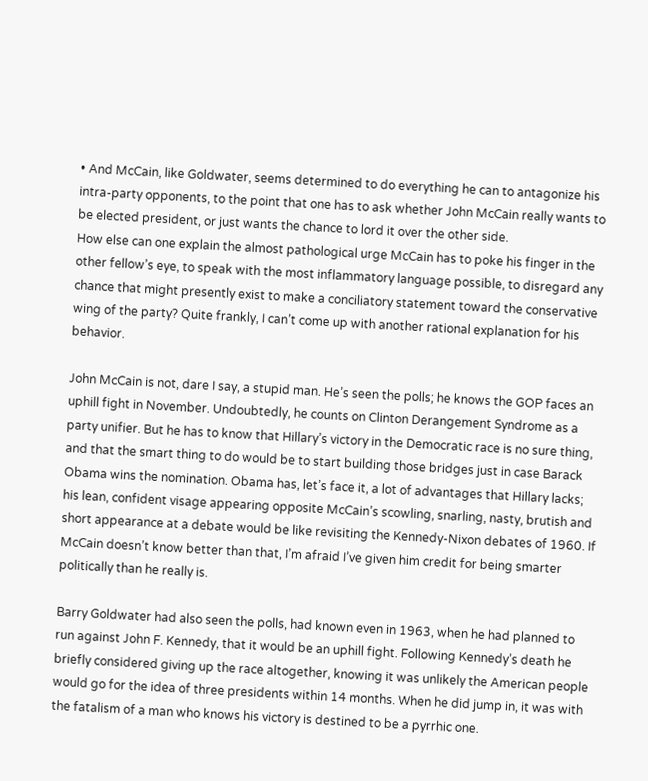• And McCain, like Goldwater, seems determined to do everything he can to antagonize his intra-party opponents, to the point that one has to ask whether John McCain really wants to be elected president, or just wants the chance to lord it over the other side.
How else can one explain the almost pathological urge McCain has to poke his finger in the other fellow’s eye, to speak with the most inflammatory language possible, to disregard any chance that might presently exist to make a conciliatory statement toward the conservative wing of the party? Quite frankly, I can’t come up with another rational explanation for his behavior.

John McCain is not, dare I say, a stupid man. He’s seen the polls; he knows the GOP faces an uphill fight in November. Undoubtedly, he counts on Clinton Derangement Syndrome as a party unifier. But he has to know that Hillary’s victory in the Democratic race is no sure thing, and that the smart thing to do would be to start building those bridges just in case Barack Obama wins the nomination. Obama has, let’s face it, a lot of advantages that Hillary lacks; his lean, confident visage appearing opposite McCain’s scowling, snarling, nasty, brutish and short appearance at a debate would be like revisiting the Kennedy-Nixon debates of 1960. If McCain doesn’t know better than that, I’m afraid I’ve given him credit for being smarter politically than he really is.

Barry Goldwater had also seen the polls, had known even in 1963, when he had planned to run against John F. Kennedy, that it would be an uphill fight. Following Kennedy’s death he briefly considered giving up the race altogether, knowing it was unlikely the American people would go for the idea of three presidents within 14 months. When he did jump in, it was with the fatalism of a man who knows his victory is destined to be a pyrrhic one.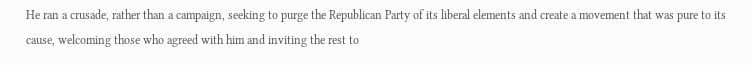He ran a crusade, rather than a campaign, seeking to purge the Republican Party of its liberal elements and create a movement that was pure to its cause, welcoming those who agreed with him and inviting the rest to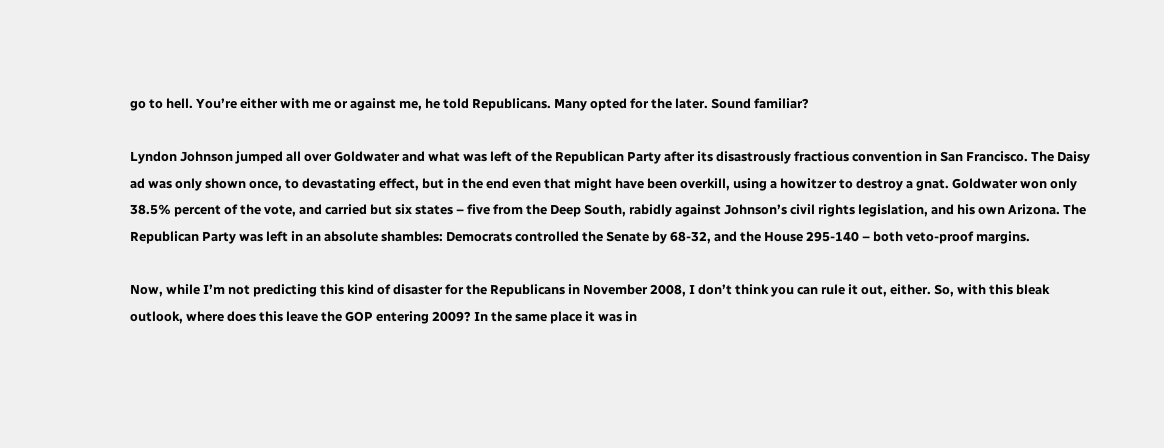go to hell. You’re either with me or against me, he told Republicans. Many opted for the later. Sound familiar?

Lyndon Johnson jumped all over Goldwater and what was left of the Republican Party after its disastrously fractious convention in San Francisco. The Daisy ad was only shown once, to devastating effect, but in the end even that might have been overkill, using a howitzer to destroy a gnat. Goldwater won only 38.5% percent of the vote, and carried but six states – five from the Deep South, rabidly against Johnson’s civil rights legislation, and his own Arizona. The Republican Party was left in an absolute shambles: Democrats controlled the Senate by 68-32, and the House 295-140 – both veto-proof margins.

Now, while I’m not predicting this kind of disaster for the Republicans in November 2008, I don’t think you can rule it out, either. So, with this bleak outlook, where does this leave the GOP entering 2009? In the same place it was in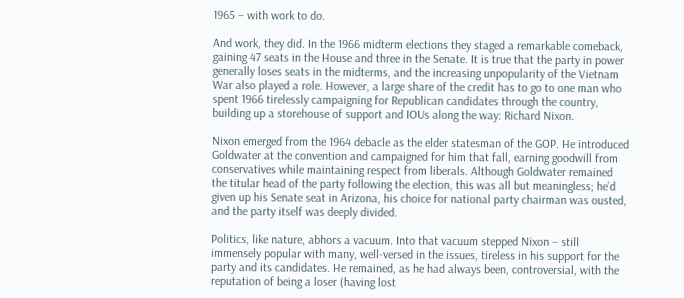1965 – with work to do.

And work, they did. In the 1966 midterm elections they staged a remarkable comeback, gaining 47 seats in the House and three in the Senate. It is true that the party in power generally loses seats in the midterms, and the increasing unpopularity of the Vietnam War also played a role. However, a large share of the credit has to go to one man who spent 1966 tirelessly campaigning for Republican candidates through the country, building up a storehouse of support and IOUs along the way: Richard Nixon.

Nixon emerged from the 1964 debacle as the elder statesman of the GOP. He introduced Goldwater at the convention and campaigned for him that fall, earning goodwill from conservatives while maintaining respect from liberals. Although Goldwater remained the titular head of the party following the election, this was all but meaningless; he’d given up his Senate seat in Arizona, his choice for national party chairman was ousted, and the party itself was deeply divided.

Politics, like nature, abhors a vacuum. Into that vacuum stepped Nixon – still immensely popular with many, well-versed in the issues, tireless in his support for the party and its candidates. He remained, as he had always been, controversial, with the reputation of being a loser (having lost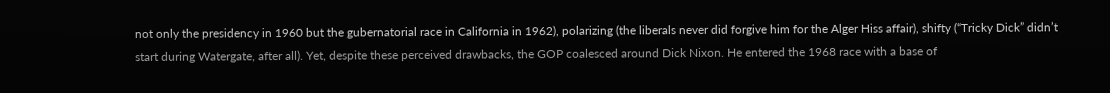not only the presidency in 1960 but the gubernatorial race in California in 1962), polarizing (the liberals never did forgive him for the Alger Hiss affair), shifty (“Tricky Dick” didn’t start during Watergate, after all). Yet, despite these perceived drawbacks, the GOP coalesced around Dick Nixon. He entered the 1968 race with a base of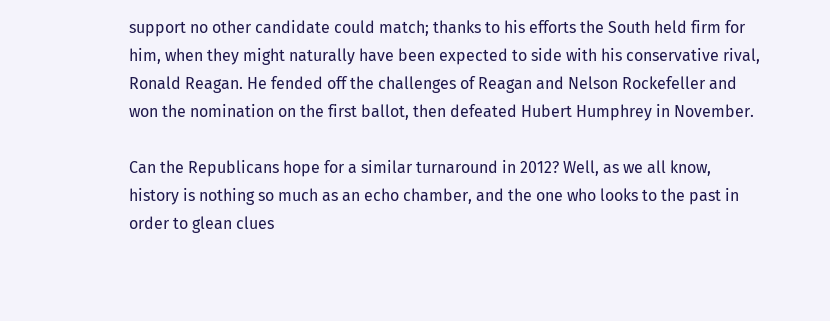support no other candidate could match; thanks to his efforts the South held firm for him, when they might naturally have been expected to side with his conservative rival, Ronald Reagan. He fended off the challenges of Reagan and Nelson Rockefeller and won the nomination on the first ballot, then defeated Hubert Humphrey in November.

Can the Republicans hope for a similar turnaround in 2012? Well, as we all know, history is nothing so much as an echo chamber, and the one who looks to the past in order to glean clues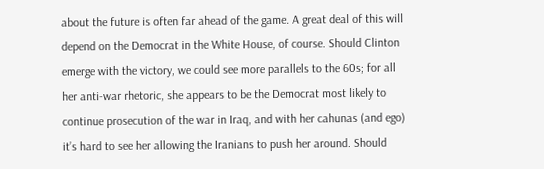about the future is often far ahead of the game. A great deal of this will depend on the Democrat in the White House, of course. Should Clinton emerge with the victory, we could see more parallels to the 60s; for all her anti-war rhetoric, she appears to be the Democrat most likely to continue prosecution of the war in Iraq, and with her cahunas (and ego) it’s hard to see her allowing the Iranians to push her around. Should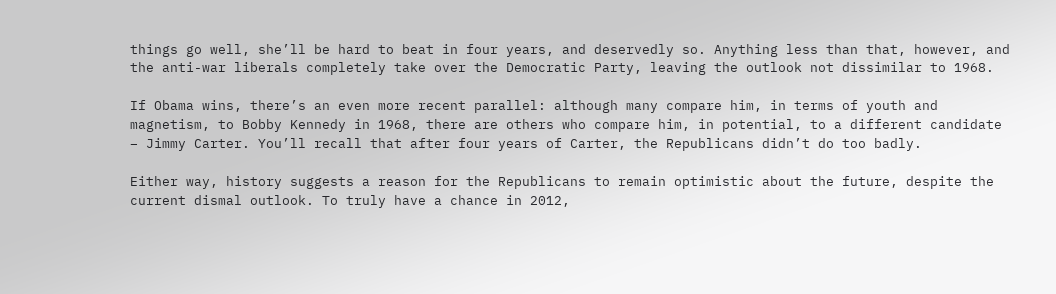things go well, she’ll be hard to beat in four years, and deservedly so. Anything less than that, however, and the anti-war liberals completely take over the Democratic Party, leaving the outlook not dissimilar to 1968.

If Obama wins, there’s an even more recent parallel: although many compare him, in terms of youth and magnetism, to Bobby Kennedy in 1968, there are others who compare him, in potential, to a different candidate – Jimmy Carter. You’ll recall that after four years of Carter, the Republicans didn’t do too badly.

Either way, history suggests a reason for the Republicans to remain optimistic about the future, despite the current dismal outlook. To truly have a chance in 2012,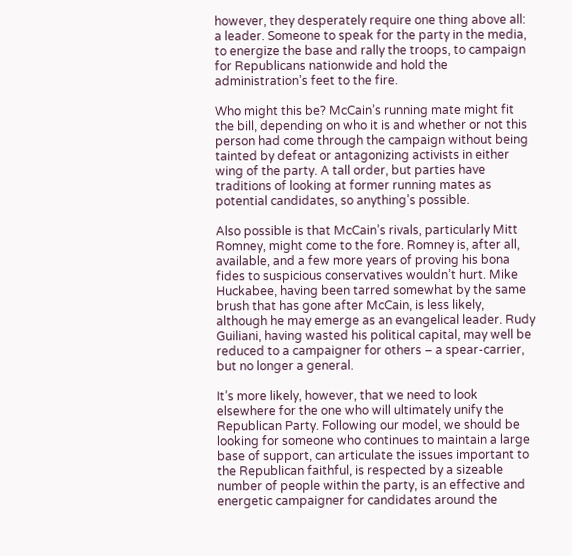however, they desperately require one thing above all: a leader. Someone to speak for the party in the media, to energize the base and rally the troops, to campaign for Republicans nationwide and hold the administration’s feet to the fire.

Who might this be? McCain’s running mate might fit the bill, depending on who it is and whether or not this person had come through the campaign without being tainted by defeat or antagonizing activists in either wing of the party. A tall order, but parties have traditions of looking at former running mates as potential candidates, so anything’s possible.

Also possible is that McCain’s rivals, particularly Mitt Romney, might come to the fore. Romney is, after all, available, and a few more years of proving his bona fides to suspicious conservatives wouldn’t hurt. Mike Huckabee, having been tarred somewhat by the same brush that has gone after McCain, is less likely, although he may emerge as an evangelical leader. Rudy Guiliani, having wasted his political capital, may well be reduced to a campaigner for others – a spear-carrier, but no longer a general.

It’s more likely, however, that we need to look elsewhere for the one who will ultimately unify the Republican Party. Following our model, we should be looking for someone who continues to maintain a large base of support, can articulate the issues important to the Republican faithful, is respected by a sizeable number of people within the party, is an effective and energetic campaigner for candidates around the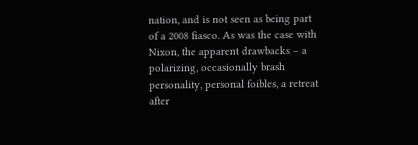nation, and is not seen as being part of a 2008 fiasco. As was the case with Nixon, the apparent drawbacks – a polarizing, occasionally brash personality, personal foibles, a retreat after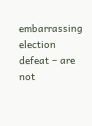embarrassing election defeat – are not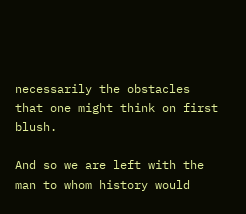necessarily the obstacles that one might think on first blush.

And so we are left with the man to whom history would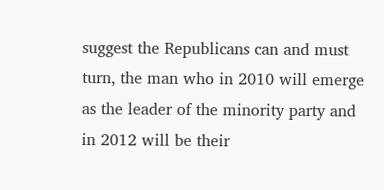suggest the Republicans can and must turn, the man who in 2010 will emerge as the leader of the minority party and in 2012 will be their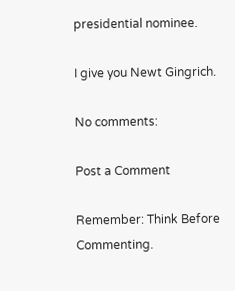presidential nominee.

I give you Newt Gingrich.

No comments:

Post a Comment

Remember: Think Before Commenting.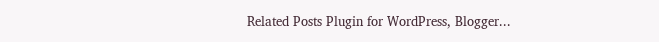Related Posts Plugin for WordPress, Blogger...